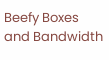Beefy Boxes and Bandwidth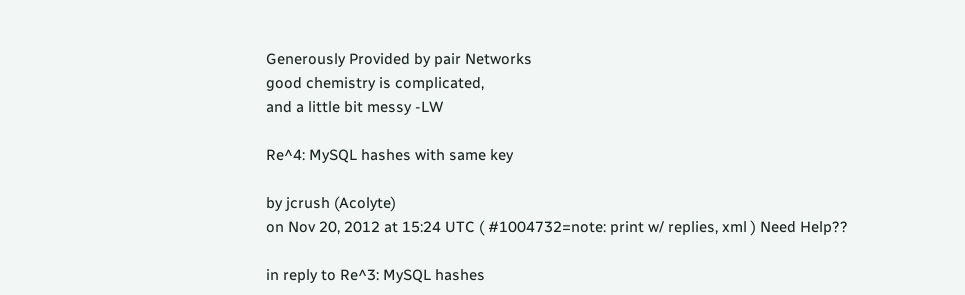Generously Provided by pair Networks
good chemistry is complicated,
and a little bit messy -LW

Re^4: MySQL hashes with same key

by jcrush (Acolyte)
on Nov 20, 2012 at 15:24 UTC ( #1004732=note: print w/ replies, xml ) Need Help??

in reply to Re^3: MySQL hashes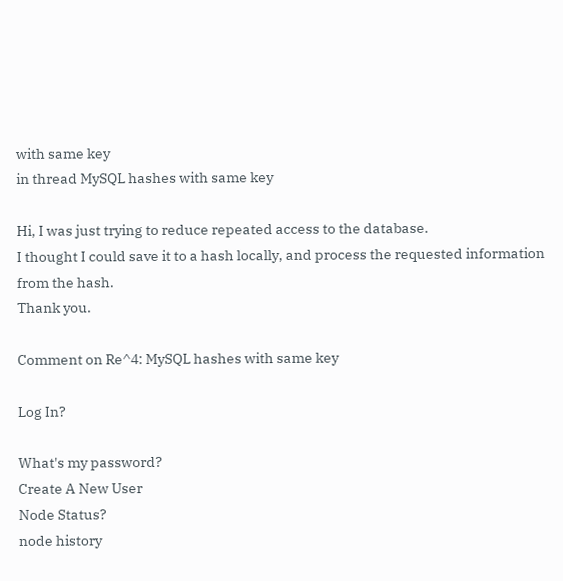with same key
in thread MySQL hashes with same key

Hi, I was just trying to reduce repeated access to the database.
I thought I could save it to a hash locally, and process the requested information from the hash.
Thank you.

Comment on Re^4: MySQL hashes with same key

Log In?

What's my password?
Create A New User
Node Status?
node history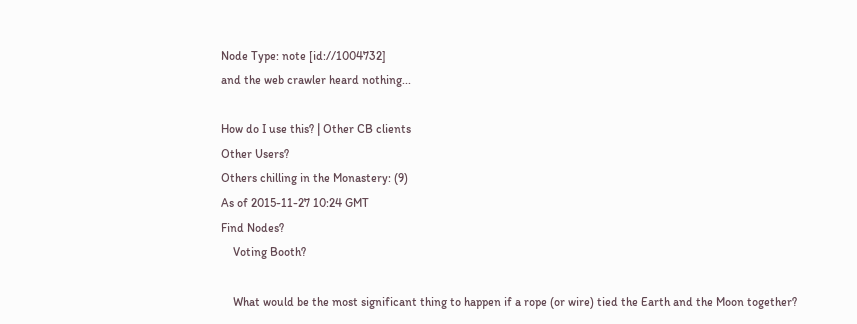Node Type: note [id://1004732]
and the web crawler heard nothing...

How do I use this? | Other CB clients
Other Users?
Others chilling in the Monastery: (9)
As of 2015-11-27 10:24 GMT
Find Nodes?
    Voting Booth?

    What would be the most significant thing to happen if a rope (or wire) tied the Earth and the Moon together?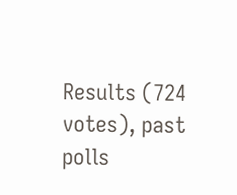Results (724 votes), past polls